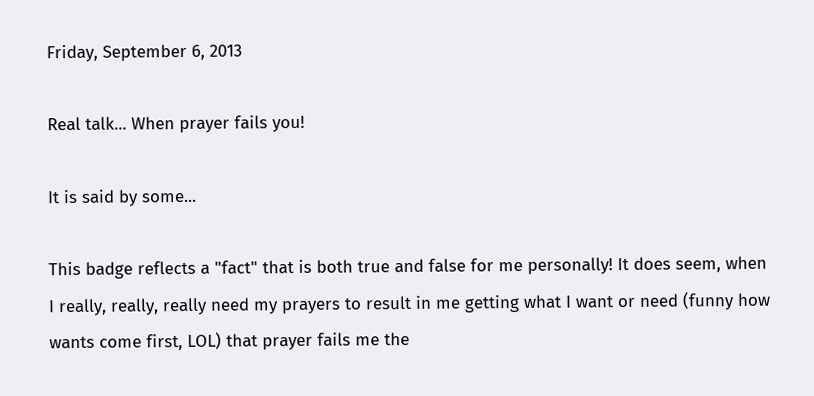Friday, September 6, 2013

Real talk... When prayer fails you!

It is said by some...

This badge reflects a "fact" that is both true and false for me personally! It does seem, when I really, really, really need my prayers to result in me getting what I want or need (funny how wants come first, LOL) that prayer fails me the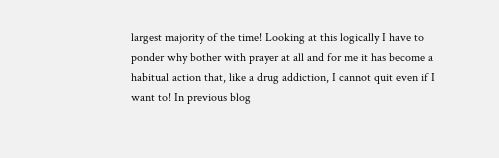largest majority of the time! Looking at this logically I have to ponder why bother with prayer at all and for me it has become a habitual action that, like a drug addiction, I cannot quit even if I want to! In previous blog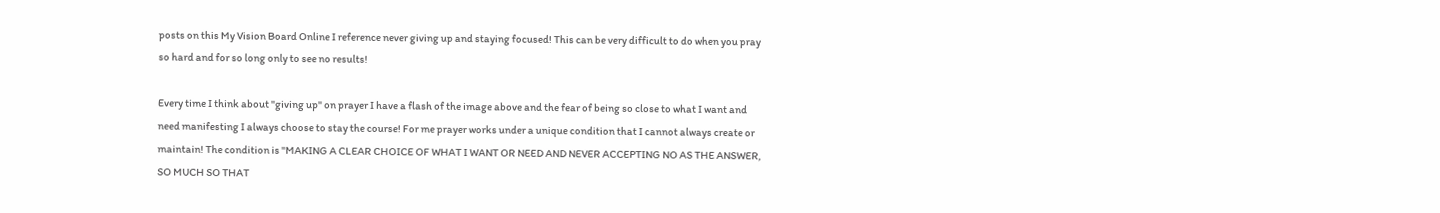posts on this My Vision Board Online I reference never giving up and staying focused! This can be very difficult to do when you pray so hard and for so long only to see no results!

Every time I think about "giving up" on prayer I have a flash of the image above and the fear of being so close to what I want and need manifesting I always choose to stay the course! For me prayer works under a unique condition that I cannot always create or maintain! The condition is "MAKING A CLEAR CHOICE OF WHAT I WANT OR NEED AND NEVER ACCEPTING NO AS THE ANSWER, SO MUCH SO THAT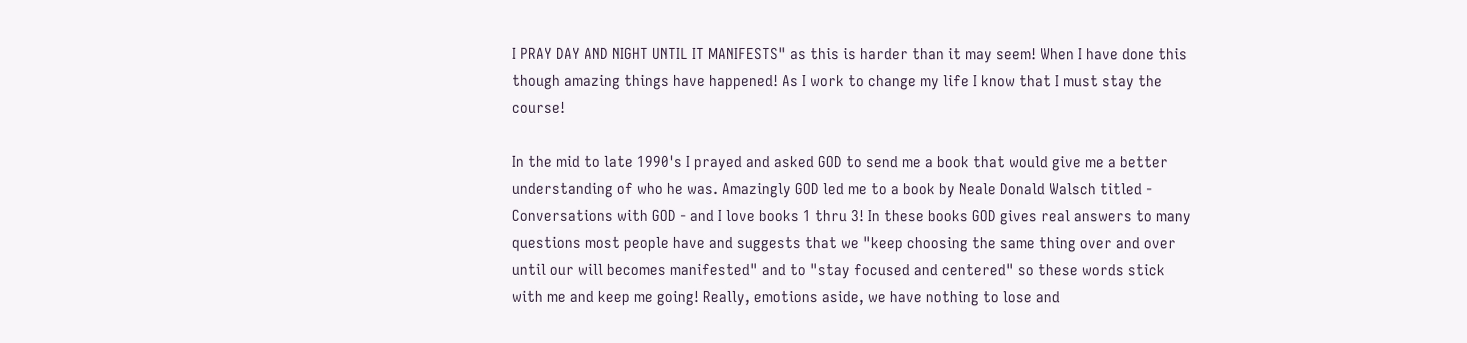I PRAY DAY AND NIGHT UNTIL IT MANIFESTS" as this is harder than it may seem! When I have done this though amazing things have happened! As I work to change my life I know that I must stay the course!

In the mid to late 1990's I prayed and asked GOD to send me a book that would give me a better understanding of who he was. Amazingly GOD led me to a book by Neale Donald Walsch titled - Conversations with GOD - and I love books 1 thru 3! In these books GOD gives real answers to many questions most people have and suggests that we "keep choosing the same thing over and over until our will becomes manifested" and to "stay focused and centered" so these words stick with me and keep me going! Really, emotions aside, we have nothing to lose and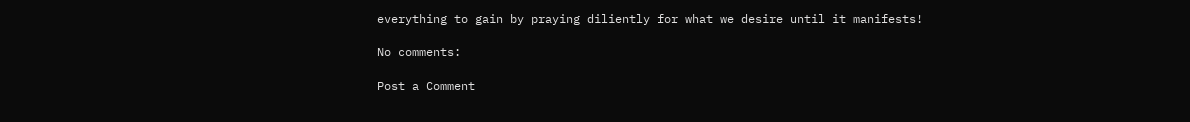everything to gain by praying diliently for what we desire until it manifests!

No comments:

Post a Comment